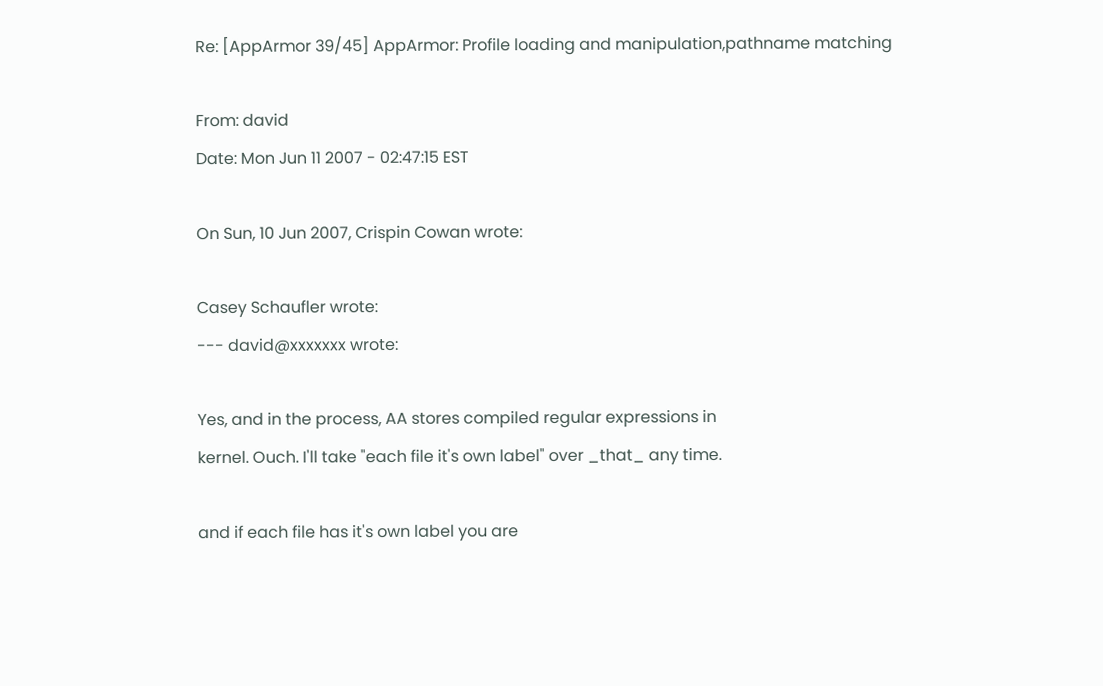Re: [AppArmor 39/45] AppArmor: Profile loading and manipulation,pathname matching

From: david
Date: Mon Jun 11 2007 - 02:47:15 EST

On Sun, 10 Jun 2007, Crispin Cowan wrote:

Casey Schaufler wrote:
--- david@xxxxxxx wrote:

Yes, and in the process, AA stores compiled regular expressions in
kernel. Ouch. I'll take "each file it's own label" over _that_ any time.

and if each file has it's own label you are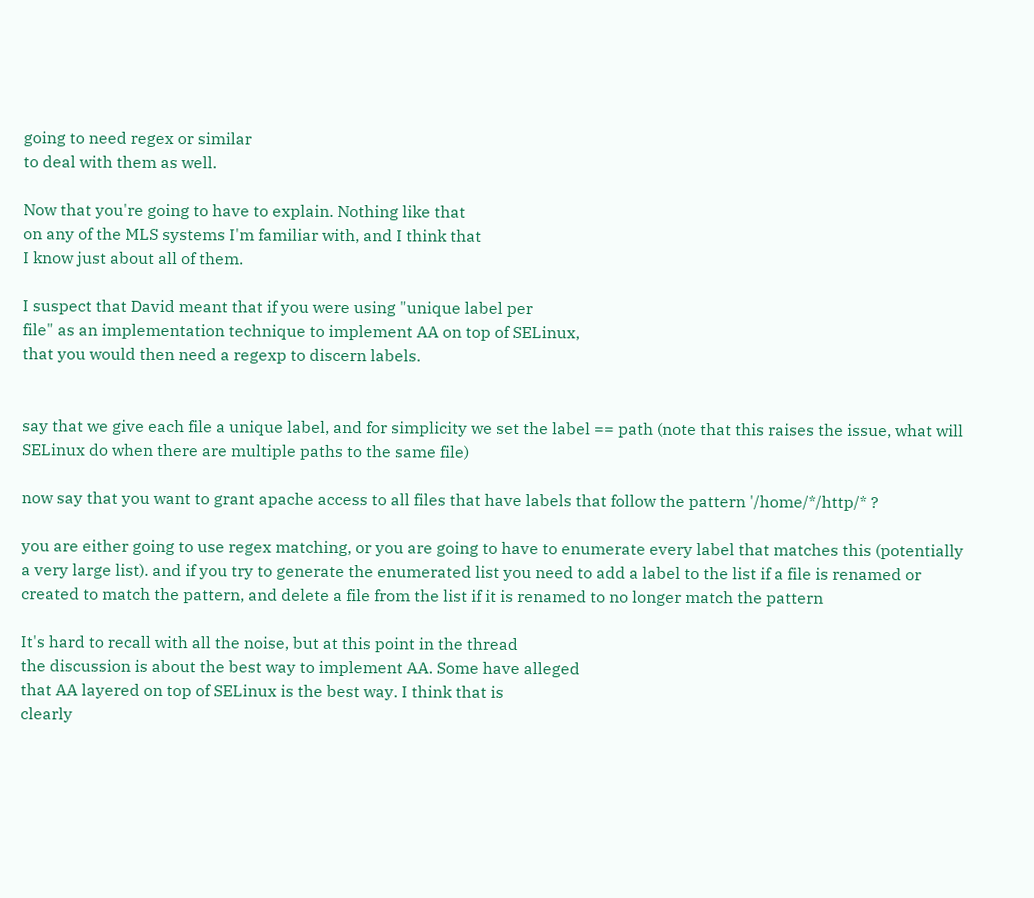going to need regex or similar
to deal with them as well.

Now that you're going to have to explain. Nothing like that
on any of the MLS systems I'm familiar with, and I think that
I know just about all of them.

I suspect that David meant that if you were using "unique label per
file" as an implementation technique to implement AA on top of SELinux,
that you would then need a regexp to discern labels.


say that we give each file a unique label, and for simplicity we set the label == path (note that this raises the issue, what will SELinux do when there are multiple paths to the same file)

now say that you want to grant apache access to all files that have labels that follow the pattern '/home/*/http/* ?

you are either going to use regex matching, or you are going to have to enumerate every label that matches this (potentially a very large list). and if you try to generate the enumerated list you need to add a label to the list if a file is renamed or created to match the pattern, and delete a file from the list if it is renamed to no longer match the pattern

It's hard to recall with all the noise, but at this point in the thread
the discussion is about the best way to implement AA. Some have alleged
that AA layered on top of SELinux is the best way. I think that is
clearly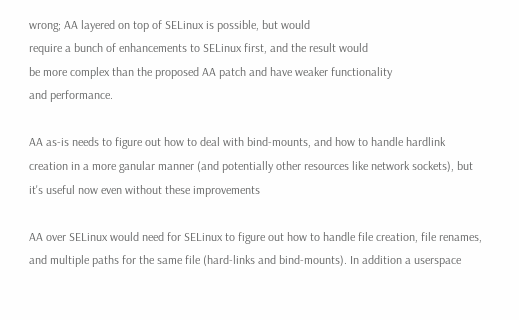wrong; AA layered on top of SELinux is possible, but would
require a bunch of enhancements to SELinux first, and the result would
be more complex than the proposed AA patch and have weaker functionality
and performance.

AA as-is needs to figure out how to deal with bind-mounts, and how to handle hardlink creation in a more ganular manner (and potentially other resources like network sockets), but it's useful now even without these improvements

AA over SELinux would need for SELinux to figure out how to handle file creation, file renames, and multiple paths for the same file (hard-links and bind-mounts). In addition a userspace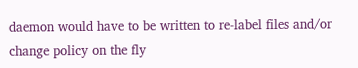daemon would have to be written to re-label files and/or change policy on the fly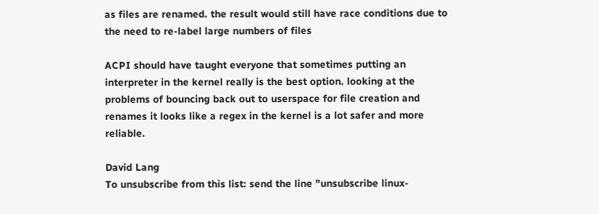as files are renamed. the result would still have race conditions due to the need to re-label large numbers of files

ACPI should have taught everyone that sometimes putting an interpreter in the kernel really is the best option. looking at the problems of bouncing back out to userspace for file creation and renames it looks like a regex in the kernel is a lot safer and more reliable.

David Lang
To unsubscribe from this list: send the line "unsubscribe linux-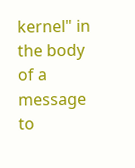kernel" in
the body of a message to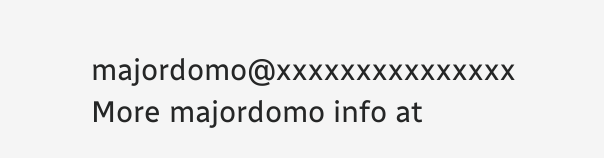majordomo@xxxxxxxxxxxxxxx
More majordomo info at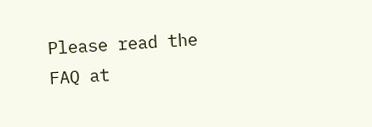Please read the FAQ at